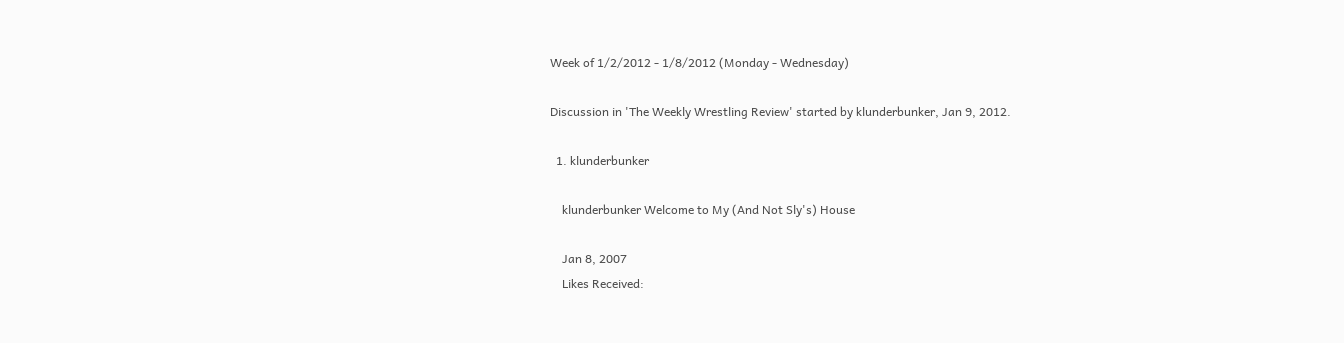Week of 1/2/2012 - 1/8/2012 (Monday - Wednesday)

Discussion in 'The Weekly Wrestling Review' started by klunderbunker, Jan 9, 2012.

  1. klunderbunker

    klunderbunker Welcome to My (And Not Sly's) House

    Jan 8, 2007
    Likes Received: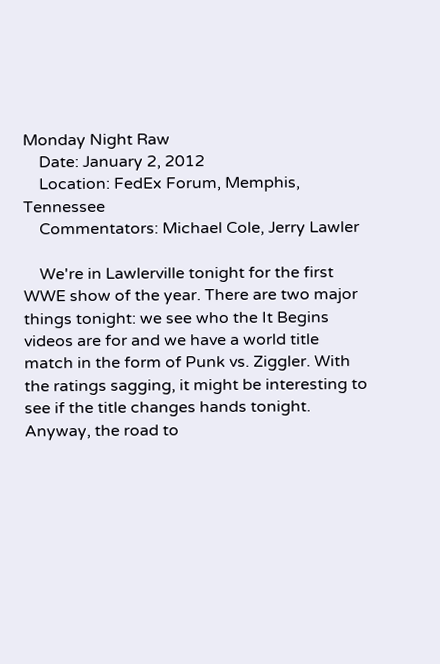Monday Night Raw
    Date: January 2, 2012
    Location: FedEx Forum, Memphis, Tennessee
    Commentators: Michael Cole, Jerry Lawler

    We're in Lawlerville tonight for the first WWE show of the year. There are two major things tonight: we see who the It Begins videos are for and we have a world title match in the form of Punk vs. Ziggler. With the ratings sagging, it might be interesting to see if the title changes hands tonight. Anyway, the road to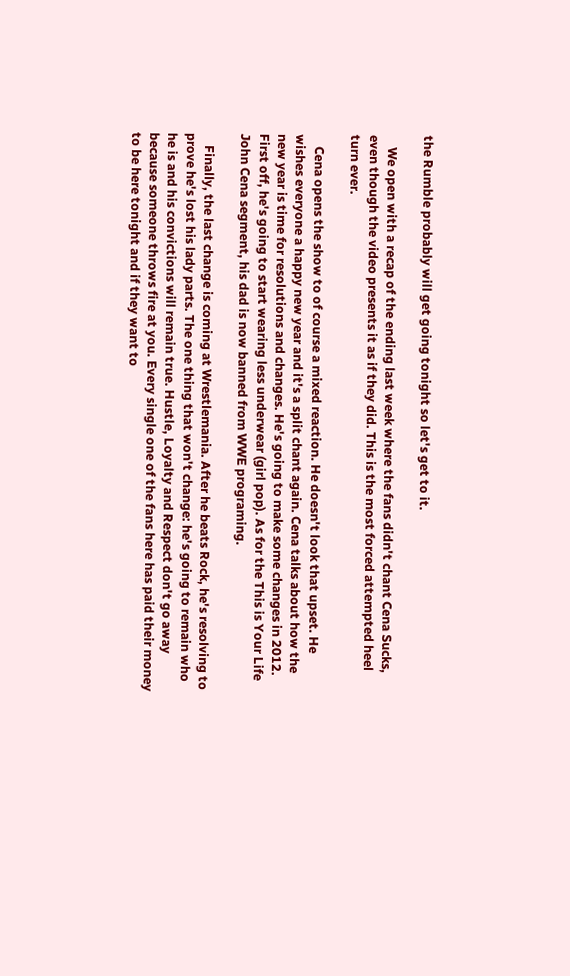the Rumble probably will get going tonight so let's get to it.

    We open with a recap of the ending last week where the fans didn't chant Cena Sucks, even though the video presents it as if they did. This is the most forced attempted heel turn ever.

    Cena opens the show to of course a mixed reaction. He doesn't look that upset. He wishes everyone a happy new year and it's a split chant again. Cena talks about how the new year is time for resolutions and changes. He's going to make some changes in 2012. First off, he's going to start wearing less underwear (girl pop). As for the This is Your Life John Cena segment, his dad is now banned from WWE programing.

    Finally, the last change is coming at Wrestlemania. After he beats Rock, he's resolving to prove he's lost his lady parts. The one thing that won't change: he's going to remain who he is and his convictions will remain true. Hustle, Loyalty and Respect don't go away because someone throws fire at you. Every single one of the fans here has paid their money to be here tonight and if they want to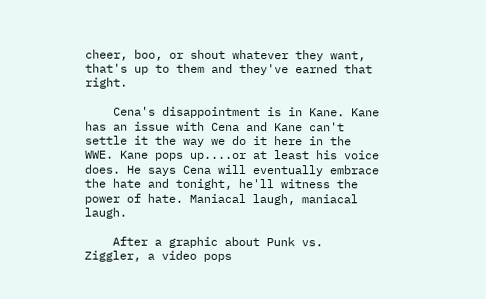cheer, boo, or shout whatever they want, that's up to them and they've earned that right.

    Cena's disappointment is in Kane. Kane has an issue with Cena and Kane can't settle it the way we do it here in the WWE. Kane pops up....or at least his voice does. He says Cena will eventually embrace the hate and tonight, he'll witness the power of hate. Maniacal laugh, maniacal laugh.

    After a graphic about Punk vs. Ziggler, a video pops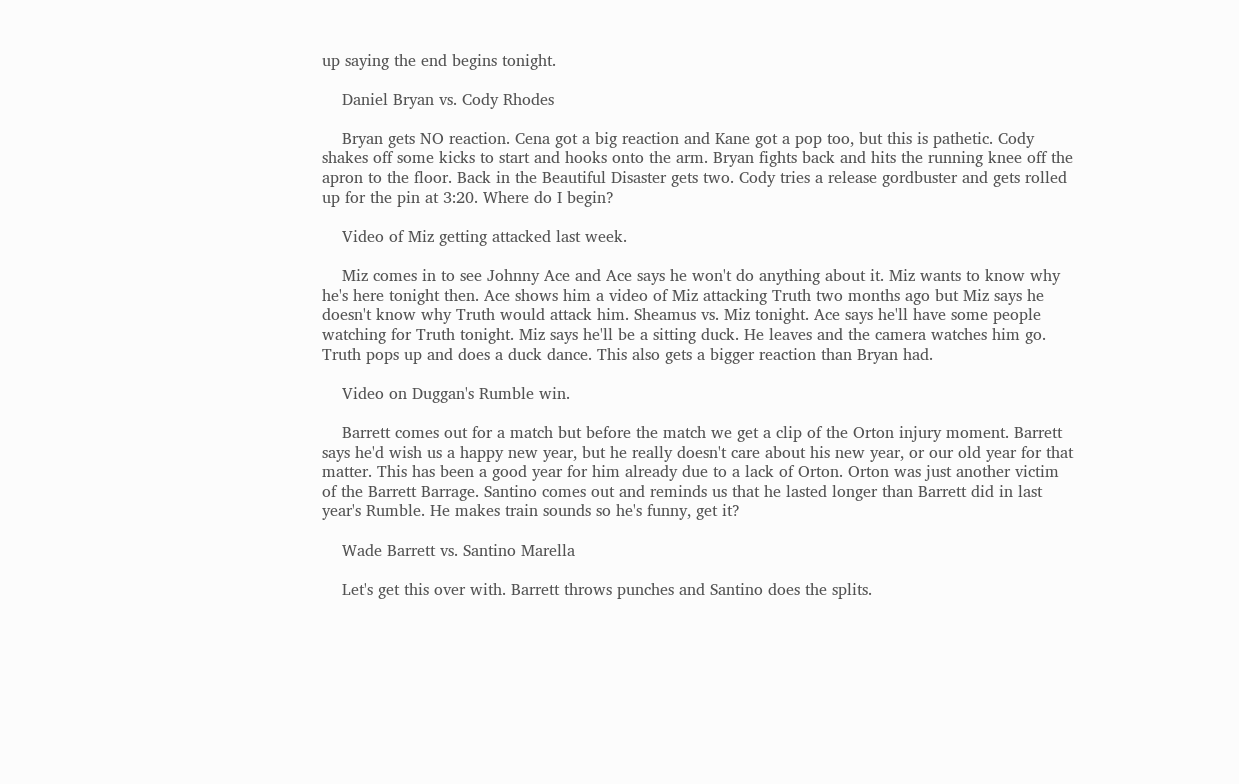up saying the end begins tonight.

    Daniel Bryan vs. Cody Rhodes

    Bryan gets NO reaction. Cena got a big reaction and Kane got a pop too, but this is pathetic. Cody shakes off some kicks to start and hooks onto the arm. Bryan fights back and hits the running knee off the apron to the floor. Back in the Beautiful Disaster gets two. Cody tries a release gordbuster and gets rolled up for the pin at 3:20. Where do I begin?

    Video of Miz getting attacked last week.

    Miz comes in to see Johnny Ace and Ace says he won't do anything about it. Miz wants to know why he's here tonight then. Ace shows him a video of Miz attacking Truth two months ago but Miz says he doesn't know why Truth would attack him. Sheamus vs. Miz tonight. Ace says he'll have some people watching for Truth tonight. Miz says he'll be a sitting duck. He leaves and the camera watches him go. Truth pops up and does a duck dance. This also gets a bigger reaction than Bryan had.

    Video on Duggan's Rumble win.

    Barrett comes out for a match but before the match we get a clip of the Orton injury moment. Barrett says he'd wish us a happy new year, but he really doesn't care about his new year, or our old year for that matter. This has been a good year for him already due to a lack of Orton. Orton was just another victim of the Barrett Barrage. Santino comes out and reminds us that he lasted longer than Barrett did in last year's Rumble. He makes train sounds so he's funny, get it?

    Wade Barrett vs. Santino Marella

    Let's get this over with. Barrett throws punches and Santino does the splits.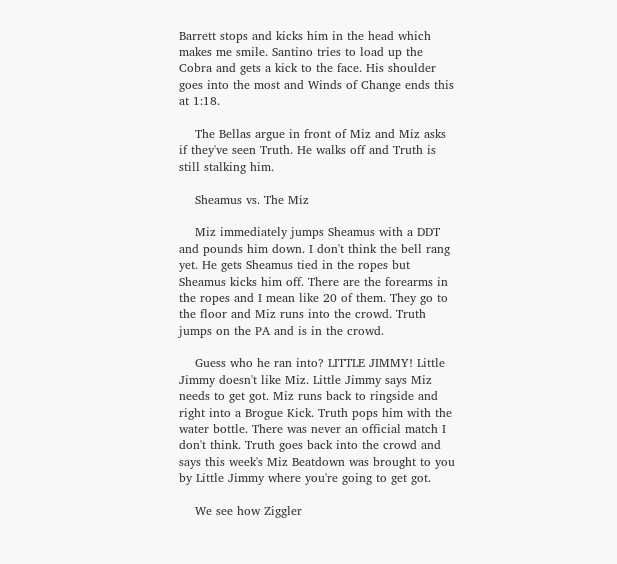Barrett stops and kicks him in the head which makes me smile. Santino tries to load up the Cobra and gets a kick to the face. His shoulder goes into the most and Winds of Change ends this at 1:18.

    The Bellas argue in front of Miz and Miz asks if they've seen Truth. He walks off and Truth is still stalking him.

    Sheamus vs. The Miz

    Miz immediately jumps Sheamus with a DDT and pounds him down. I don't think the bell rang yet. He gets Sheamus tied in the ropes but Sheamus kicks him off. There are the forearms in the ropes and I mean like 20 of them. They go to the floor and Miz runs into the crowd. Truth jumps on the PA and is in the crowd.

    Guess who he ran into? LITTLE JIMMY! Little Jimmy doesn't like Miz. Little Jimmy says Miz needs to get got. Miz runs back to ringside and right into a Brogue Kick. Truth pops him with the water bottle. There was never an official match I don't think. Truth goes back into the crowd and says this week's Miz Beatdown was brought to you by Little Jimmy where you're going to get got.

    We see how Ziggler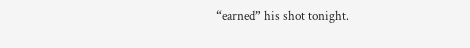“earned” his shot tonight.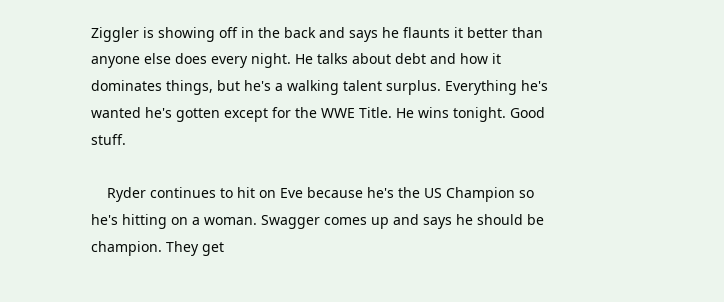Ziggler is showing off in the back and says he flaunts it better than anyone else does every night. He talks about debt and how it dominates things, but he's a walking talent surplus. Everything he's wanted he's gotten except for the WWE Title. He wins tonight. Good stuff.

    Ryder continues to hit on Eve because he's the US Champion so he's hitting on a woman. Swagger comes up and says he should be champion. They get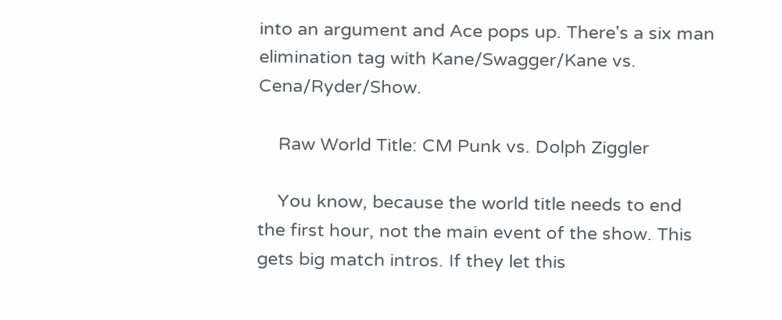into an argument and Ace pops up. There's a six man elimination tag with Kane/Swagger/Kane vs. Cena/Ryder/Show.

    Raw World Title: CM Punk vs. Dolph Ziggler

    You know, because the world title needs to end the first hour, not the main event of the show. This gets big match intros. If they let this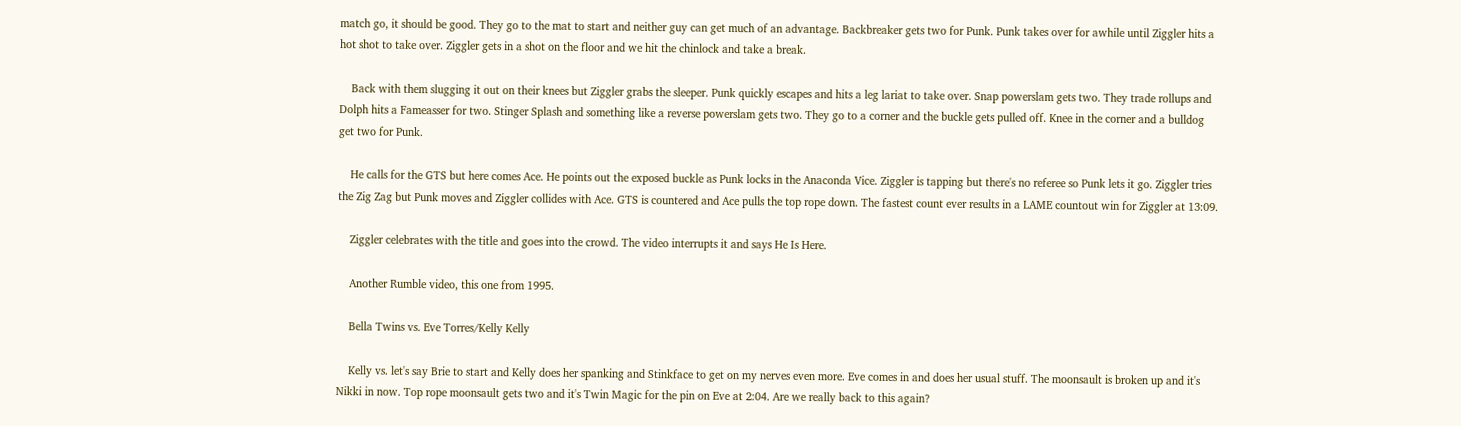match go, it should be good. They go to the mat to start and neither guy can get much of an advantage. Backbreaker gets two for Punk. Punk takes over for awhile until Ziggler hits a hot shot to take over. Ziggler gets in a shot on the floor and we hit the chinlock and take a break.

    Back with them slugging it out on their knees but Ziggler grabs the sleeper. Punk quickly escapes and hits a leg lariat to take over. Snap powerslam gets two. They trade rollups and Dolph hits a Fameasser for two. Stinger Splash and something like a reverse powerslam gets two. They go to a corner and the buckle gets pulled off. Knee in the corner and a bulldog get two for Punk.

    He calls for the GTS but here comes Ace. He points out the exposed buckle as Punk locks in the Anaconda Vice. Ziggler is tapping but there's no referee so Punk lets it go. Ziggler tries the Zig Zag but Punk moves and Ziggler collides with Ace. GTS is countered and Ace pulls the top rope down. The fastest count ever results in a LAME countout win for Ziggler at 13:09.

    Ziggler celebrates with the title and goes into the crowd. The video interrupts it and says He Is Here.

    Another Rumble video, this one from 1995.

    Bella Twins vs. Eve Torres/Kelly Kelly

    Kelly vs. let's say Brie to start and Kelly does her spanking and Stinkface to get on my nerves even more. Eve comes in and does her usual stuff. The moonsault is broken up and it's Nikki in now. Top rope moonsault gets two and it's Twin Magic for the pin on Eve at 2:04. Are we really back to this again?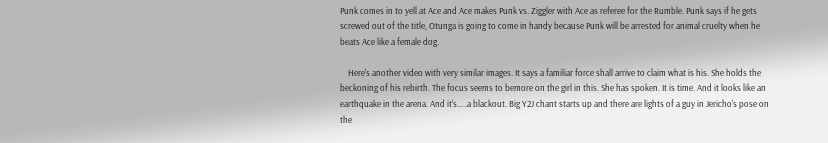Punk comes in to yell at Ace and Ace makes Punk vs. Ziggler with Ace as referee for the Rumble. Punk says if he gets screwed out of the title, Otunga is going to come in handy because Punk will be arrested for animal cruelty when he beats Ace like a female dog.

    Here's another video with very similar images. It says a familiar force shall arrive to claim what is his. She holds the beckoning of his rebirth. The focus seems to bemore on the girl in this. She has spoken. It is time. And it looks like an earthquake in the arena. And it's.....a blackout. Big Y2J chant starts up and there are lights of a guy in Jericho's pose on the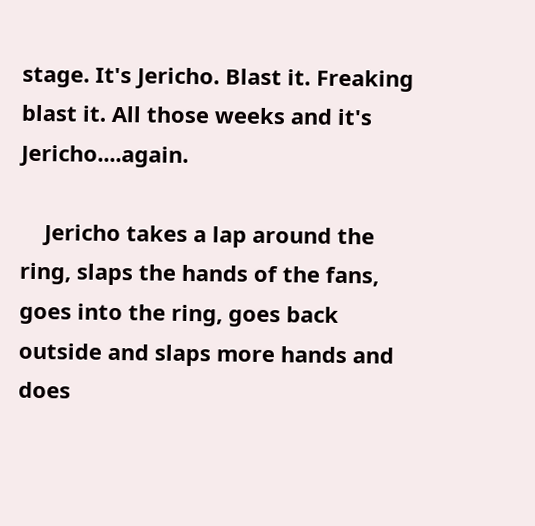stage. It's Jericho. Blast it. Freaking blast it. All those weeks and it's Jericho....again.

    Jericho takes a lap around the ring, slaps the hands of the fans, goes into the ring, goes back outside and slaps more hands and does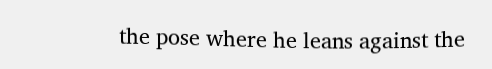the pose where he leans against the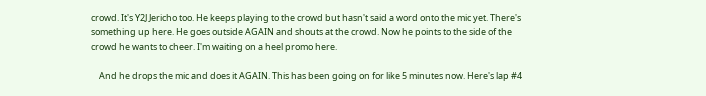crowd. It's Y2J Jericho too. He keeps playing to the crowd but hasn't said a word onto the mic yet. There's something up here. He goes outside AGAIN and shouts at the crowd. Now he points to the side of the crowd he wants to cheer. I'm waiting on a heel promo here.

    And he drops the mic and does it AGAIN. This has been going on for like 5 minutes now. Here's lap #4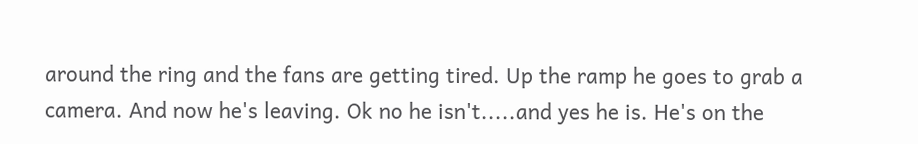around the ring and the fans are getting tired. Up the ramp he goes to grab a camera. And now he's leaving. Ok no he isn't.....and yes he is. He's on the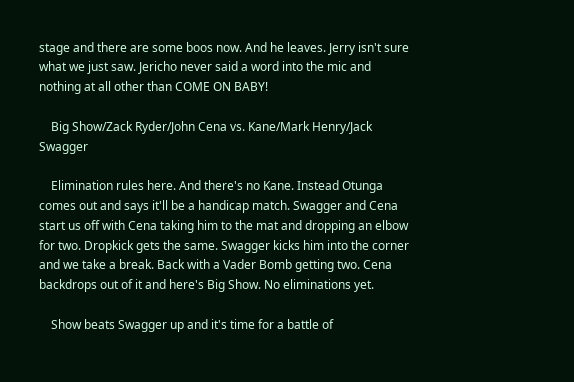stage and there are some boos now. And he leaves. Jerry isn't sure what we just saw. Jericho never said a word into the mic and nothing at all other than COME ON BABY!

    Big Show/Zack Ryder/John Cena vs. Kane/Mark Henry/Jack Swagger

    Elimination rules here. And there's no Kane. Instead Otunga comes out and says it'll be a handicap match. Swagger and Cena start us off with Cena taking him to the mat and dropping an elbow for two. Dropkick gets the same. Swagger kicks him into the corner and we take a break. Back with a Vader Bomb getting two. Cena backdrops out of it and here's Big Show. No eliminations yet.

    Show beats Swagger up and it's time for a battle of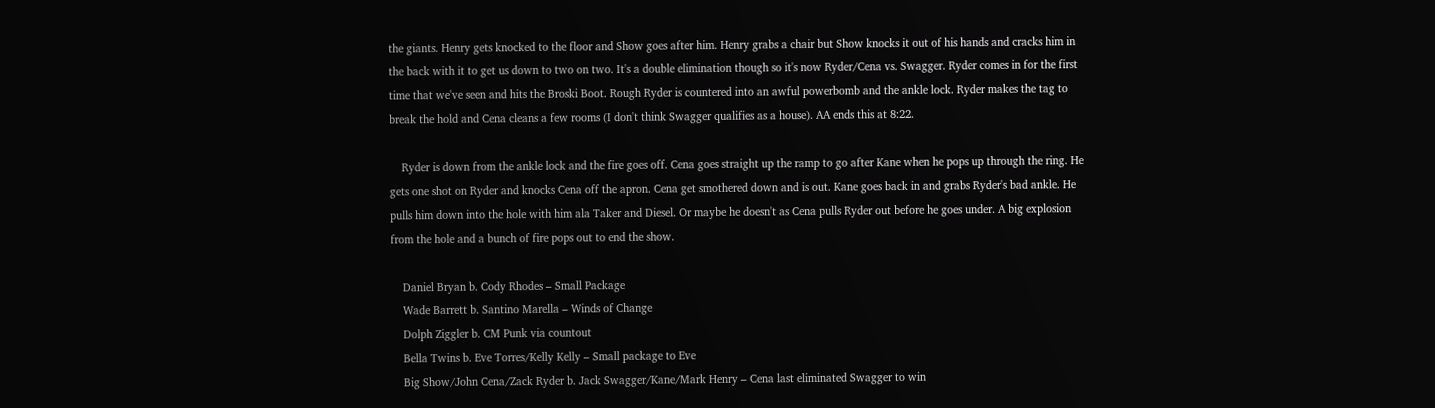the giants. Henry gets knocked to the floor and Show goes after him. Henry grabs a chair but Show knocks it out of his hands and cracks him in the back with it to get us down to two on two. It's a double elimination though so it's now Ryder/Cena vs. Swagger. Ryder comes in for the first time that we've seen and hits the Broski Boot. Rough Ryder is countered into an awful powerbomb and the ankle lock. Ryder makes the tag to break the hold and Cena cleans a few rooms (I don't think Swagger qualifies as a house). AA ends this at 8:22.

    Ryder is down from the ankle lock and the fire goes off. Cena goes straight up the ramp to go after Kane when he pops up through the ring. He gets one shot on Ryder and knocks Cena off the apron. Cena get smothered down and is out. Kane goes back in and grabs Ryder's bad ankle. He pulls him down into the hole with him ala Taker and Diesel. Or maybe he doesn't as Cena pulls Ryder out before he goes under. A big explosion from the hole and a bunch of fire pops out to end the show.

    Daniel Bryan b. Cody Rhodes – Small Package
    Wade Barrett b. Santino Marella – Winds of Change
    Dolph Ziggler b. CM Punk via countout
    Bella Twins b. Eve Torres/Kelly Kelly – Small package to Eve
    Big Show/John Cena/Zack Ryder b. Jack Swagger/Kane/Mark Henry – Cena last eliminated Swagger to win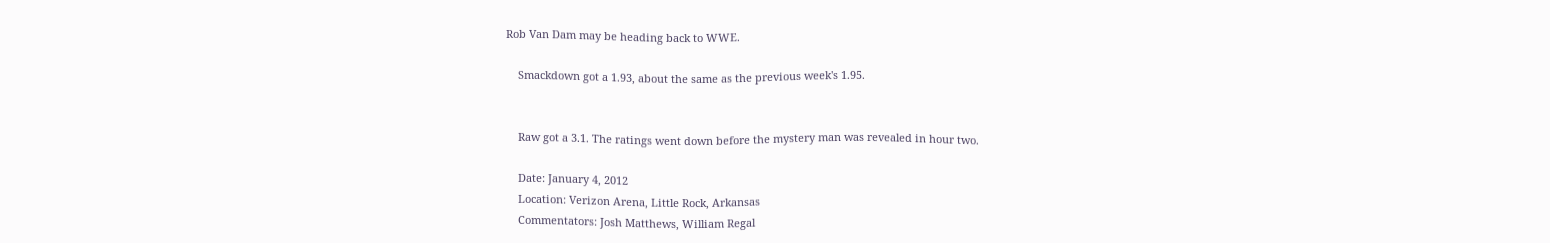Rob Van Dam may be heading back to WWE.

    Smackdown got a 1.93, about the same as the previous week's 1.95.


    Raw got a 3.1. The ratings went down before the mystery man was revealed in hour two.

    Date: January 4, 2012
    Location: Verizon Arena, Little Rock, Arkansas
    Commentators: Josh Matthews, William Regal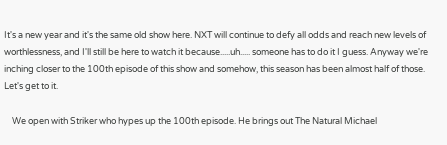It's a new year and it's the same old show here. NXT will continue to defy all odds and reach new levels of worthlessness, and I'll still be here to watch it because.....uh..... someone has to do it I guess. Anyway we're inching closer to the 100th episode of this show and somehow, this season has been almost half of those. Let's get to it.

    We open with Striker who hypes up the 100th episode. He brings out The Natural Michael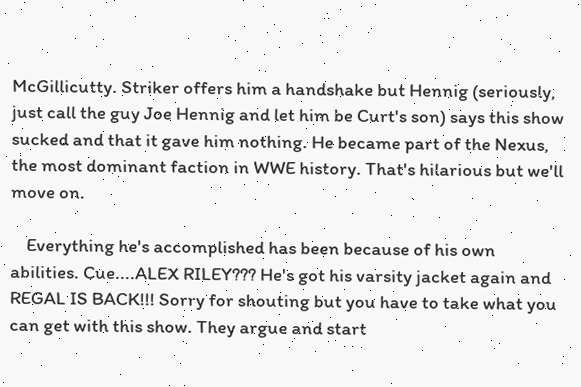McGillicutty. Striker offers him a handshake but Hennig (seriously, just call the guy Joe Hennig and let him be Curt's son) says this show sucked and that it gave him nothing. He became part of the Nexus, the most dominant faction in WWE history. That's hilarious but we'll move on.

    Everything he's accomplished has been because of his own abilities. Cue....ALEX RILEY??? He's got his varsity jacket again and REGAL IS BACK!!! Sorry for shouting but you have to take what you can get with this show. They argue and start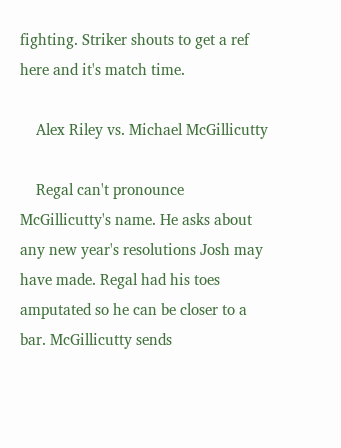fighting. Striker shouts to get a ref here and it's match time.

    Alex Riley vs. Michael McGillicutty

    Regal can't pronounce McGillicutty's name. He asks about any new year's resolutions Josh may have made. Regal had his toes amputated so he can be closer to a bar. McGillicutty sends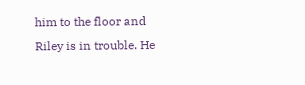him to the floor and Riley is in trouble. He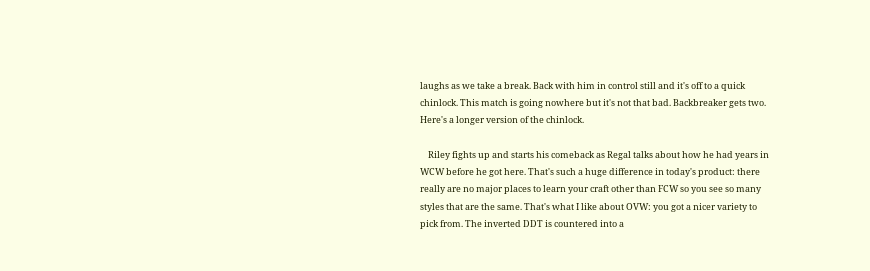laughs as we take a break. Back with him in control still and it's off to a quick chinlock. This match is going nowhere but it's not that bad. Backbreaker gets two. Here's a longer version of the chinlock.

    Riley fights up and starts his comeback as Regal talks about how he had years in WCW before he got here. That's such a huge difference in today's product: there really are no major places to learn your craft other than FCW so you see so many styles that are the same. That's what I like about OVW: you got a nicer variety to pick from. The inverted DDT is countered into a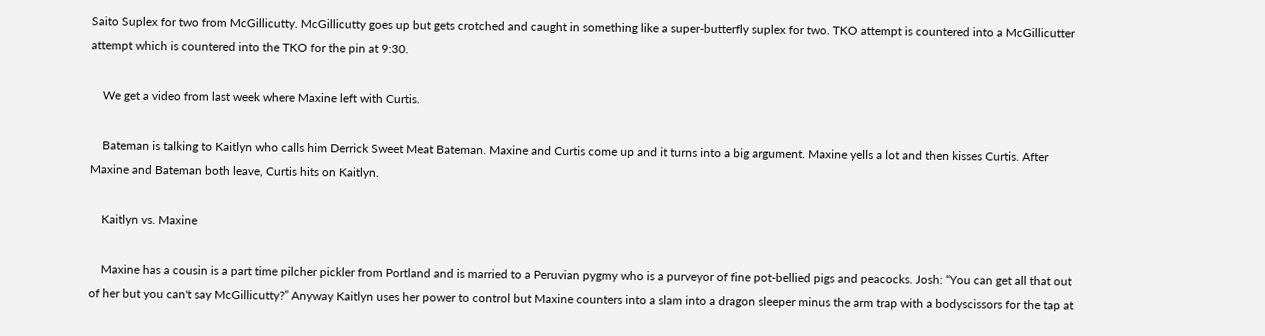Saito Suplex for two from McGillicutty. McGillicutty goes up but gets crotched and caught in something like a super-butterfly suplex for two. TKO attempt is countered into a McGillicutter attempt which is countered into the TKO for the pin at 9:30.

    We get a video from last week where Maxine left with Curtis.

    Bateman is talking to Kaitlyn who calls him Derrick Sweet Meat Bateman. Maxine and Curtis come up and it turns into a big argument. Maxine yells a lot and then kisses Curtis. After Maxine and Bateman both leave, Curtis hits on Kaitlyn.

    Kaitlyn vs. Maxine

    Maxine has a cousin is a part time pilcher pickler from Portland and is married to a Peruvian pygmy who is a purveyor of fine pot-bellied pigs and peacocks. Josh: “You can get all that out of her but you can't say McGillicutty?” Anyway Kaitlyn uses her power to control but Maxine counters into a slam into a dragon sleeper minus the arm trap with a bodyscissors for the tap at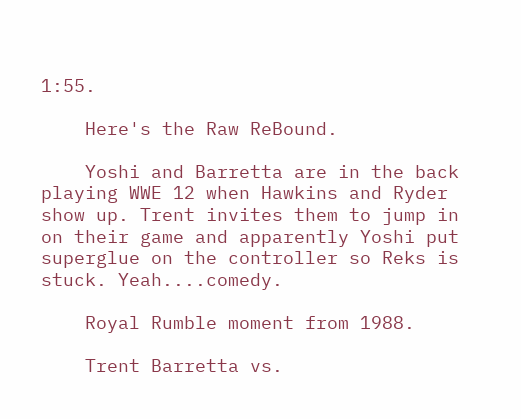1:55.

    Here's the Raw ReBound.

    Yoshi and Barretta are in the back playing WWE 12 when Hawkins and Ryder show up. Trent invites them to jump in on their game and apparently Yoshi put superglue on the controller so Reks is stuck. Yeah....comedy.

    Royal Rumble moment from 1988.

    Trent Barretta vs.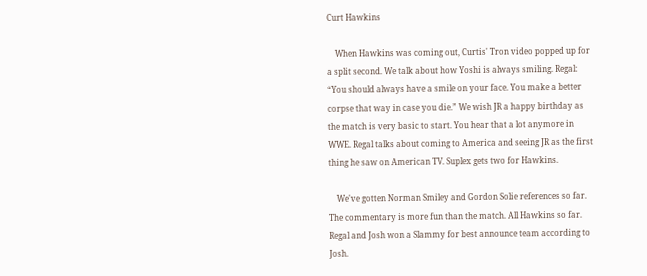Curt Hawkins

    When Hawkins was coming out, Curtis' Tron video popped up for a split second. We talk about how Yoshi is always smiling. Regal: “You should always have a smile on your face. You make a better corpse that way in case you die.” We wish JR a happy birthday as the match is very basic to start. You hear that a lot anymore in WWE. Regal talks about coming to America and seeing JR as the first thing he saw on American TV. Suplex gets two for Hawkins.

    We've gotten Norman Smiley and Gordon Solie references so far. The commentary is more fun than the match. All Hawkins so far. Regal and Josh won a Slammy for best announce team according to Josh.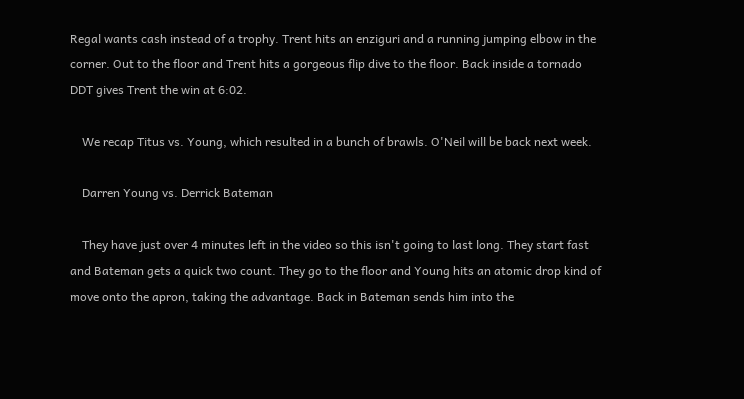Regal wants cash instead of a trophy. Trent hits an enziguri and a running jumping elbow in the corner. Out to the floor and Trent hits a gorgeous flip dive to the floor. Back inside a tornado DDT gives Trent the win at 6:02.

    We recap Titus vs. Young, which resulted in a bunch of brawls. O'Neil will be back next week.

    Darren Young vs. Derrick Bateman

    They have just over 4 minutes left in the video so this isn't going to last long. They start fast and Bateman gets a quick two count. They go to the floor and Young hits an atomic drop kind of move onto the apron, taking the advantage. Back in Bateman sends him into the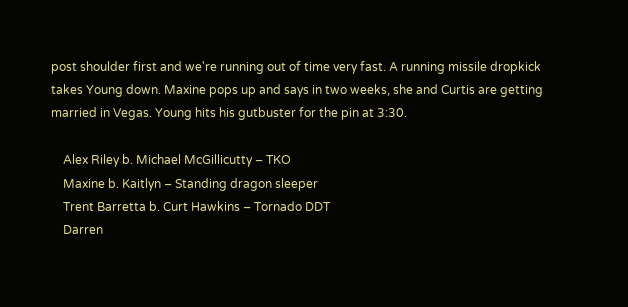post shoulder first and we're running out of time very fast. A running missile dropkick takes Young down. Maxine pops up and says in two weeks, she and Curtis are getting married in Vegas. Young hits his gutbuster for the pin at 3:30.

    Alex Riley b. Michael McGillicutty – TKO
    Maxine b. Kaitlyn – Standing dragon sleeper
    Trent Barretta b. Curt Hawkins – Tornado DDT
    Darren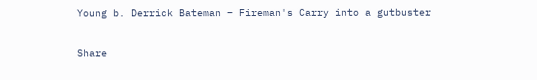Young b. Derrick Bateman – Fireman's Carry into a gutbuster

Share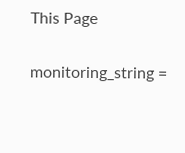This Page

monitoring_string =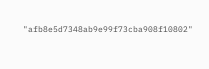"afb8e5d7348ab9e99f73cba908f10802"